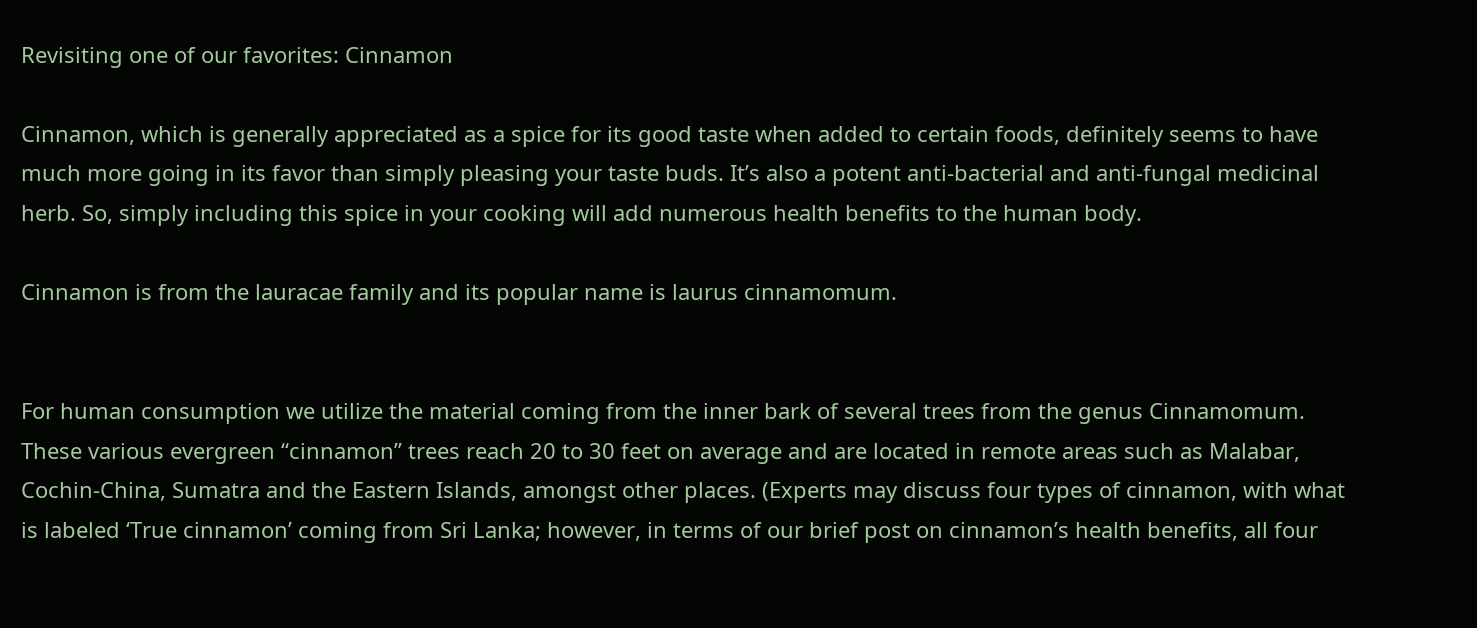Revisiting one of our favorites: Cinnamon

Cinnamon, which is generally appreciated as a spice for its good taste when added to certain foods, definitely seems to have much more going in its favor than simply pleasing your taste buds. It’s also a potent anti-bacterial and anti-fungal medicinal herb. So, simply including this spice in your cooking will add numerous health benefits to the human body.

Cinnamon is from the lauracae family and its popular name is laurus cinnamomum.


For human consumption we utilize the material coming from the inner bark of several trees from the genus Cinnamomum. These various evergreen “cinnamon” trees reach 20 to 30 feet on average and are located in remote areas such as Malabar, Cochin-China, Sumatra and the Eastern Islands, amongst other places. (Experts may discuss four types of cinnamon, with what is labeled ‘True cinnamon’ coming from Sri Lanka; however, in terms of our brief post on cinnamon’s health benefits, all four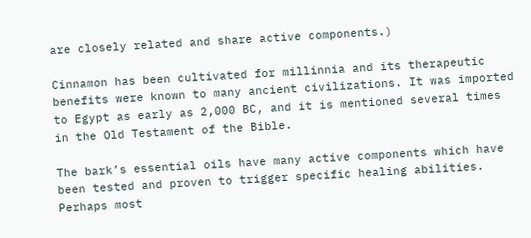are closely related and share active components.)

Cinnamon has been cultivated for millinnia and its therapeutic benefits were known to many ancient civilizations. It was imported to Egypt as early as 2,000 BC, and it is mentioned several times in the Old Testament of the Bible.

The bark’s essential oils have many active components which have been tested and proven to trigger specific healing abilities. Perhaps most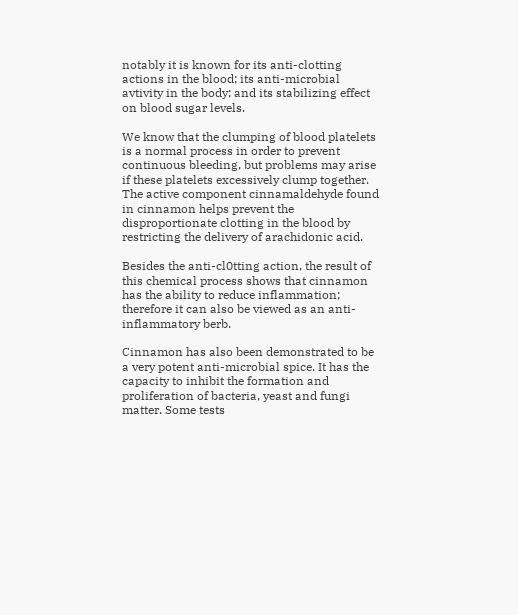notably it is known for its anti-clotting actions in the blood; its anti-microbial avtivity in the body; and its stabilizing effect on blood sugar levels.

We know that the clumping of blood platelets is a normal process in order to prevent continuous bleeding, but problems may arise if these platelets excessively clump together. The active component cinnamaldehyde found in cinnamon helps prevent the disproportionate clotting in the blood by restricting the delivery of arachidonic acid.

Besides the anti-cl0tting action, the result of this chemical process shows that cinnamon has the ability to reduce inflammation; therefore it can also be viewed as an anti-inflammatory berb.

Cinnamon has also been demonstrated to be a very potent anti-microbial spice. It has the capacity to inhibit the formation and proliferation of bacteria, yeast and fungi matter. Some tests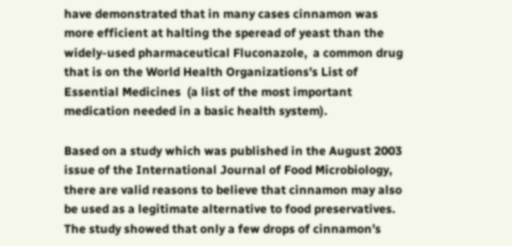have demonstrated that in many cases cinnamon was more efficient at halting the speread of yeast than the widely-used pharmaceutical Fluconazole,  a common drug that is on the World Health Organizations’s List of Essential Medicines  (a list of the most important medication needed in a basic health system).

Based on a study which was published in the August 2003 issue of the International Journal of Food Microbiology, there are valid reasons to believe that cinnamon may also be used as a legitimate alternative to food preservatives. The study showed that only a few drops of cinnamon’s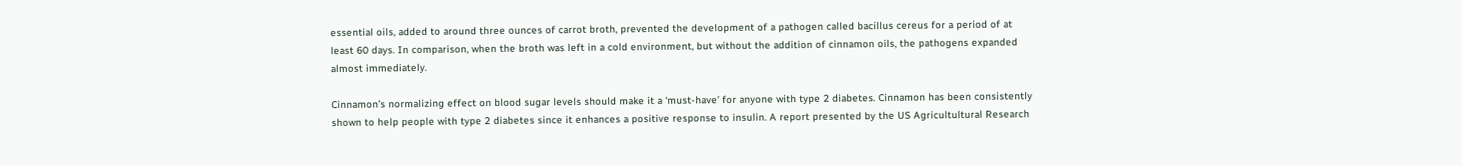essential oils, added to around three ounces of carrot broth, prevented the development of a pathogen called bacillus cereus for a period of at least 60 days. In comparison, when the broth was left in a cold environment, but without the addition of cinnamon oils, the pathogens expanded almost immediately.

Cinnamon’s normalizing effect on blood sugar levels should make it a ‘must-have’ for anyone with type 2 diabetes. Cinnamon has been consistently shown to help people with type 2 diabetes since it enhances a positive response to insulin. A report presented by the US Agricultultural Research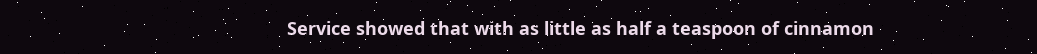Service showed that with as little as half a teaspoon of cinnamon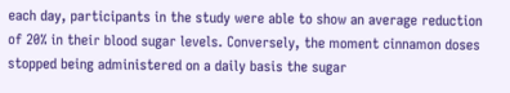each day, participants in the study were able to show an average reduction of 20% in their blood sugar levels. Conversely, the moment cinnamon doses stopped being administered on a daily basis the sugar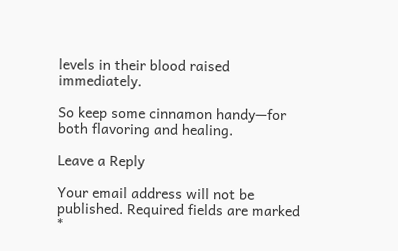levels in their blood raised immediately.

So keep some cinnamon handy—for both flavoring and healing.

Leave a Reply

Your email address will not be published. Required fields are marked *